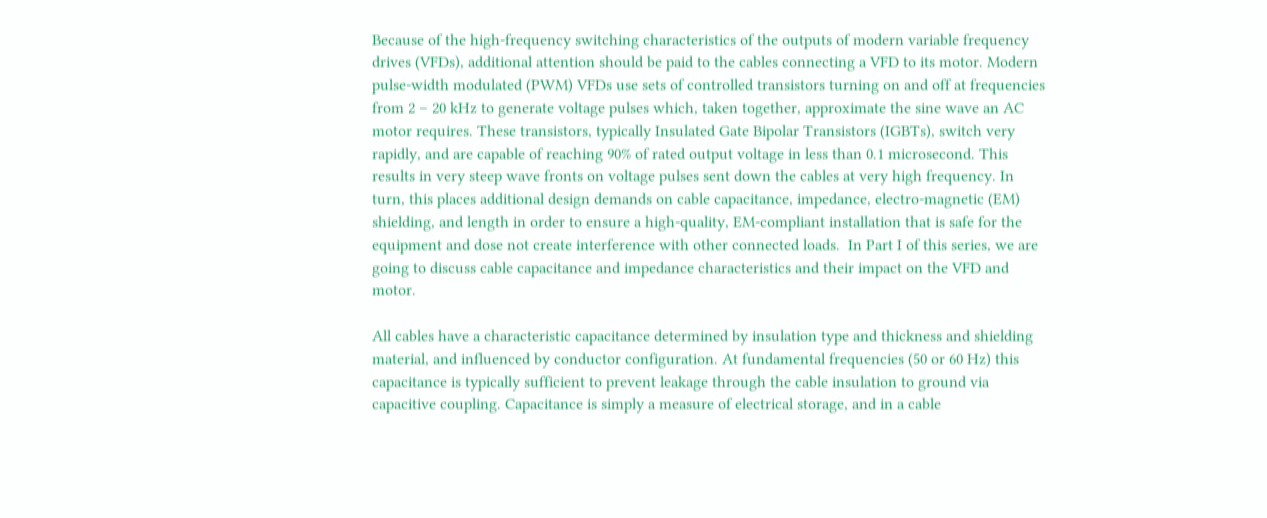Because of the high-frequency switching characteristics of the outputs of modern variable frequency drives (VFDs), additional attention should be paid to the cables connecting a VFD to its motor. Modern pulse-width modulated (PWM) VFDs use sets of controlled transistors turning on and off at frequencies from 2 – 20 kHz to generate voltage pulses which, taken together, approximate the sine wave an AC motor requires. These transistors, typically Insulated Gate Bipolar Transistors (IGBTs), switch very rapidly, and are capable of reaching 90% of rated output voltage in less than 0.1 microsecond. This results in very steep wave fronts on voltage pulses sent down the cables at very high frequency. In turn, this places additional design demands on cable capacitance, impedance, electro-magnetic (EM) shielding, and length in order to ensure a high-quality, EM-compliant installation that is safe for the equipment and dose not create interference with other connected loads.  In Part I of this series, we are going to discuss cable capacitance and impedance characteristics and their impact on the VFD and motor.

All cables have a characteristic capacitance determined by insulation type and thickness and shielding material, and influenced by conductor configuration. At fundamental frequencies (50 or 60 Hz) this capacitance is typically sufficient to prevent leakage through the cable insulation to ground via capacitive coupling. Capacitance is simply a measure of electrical storage, and in a cable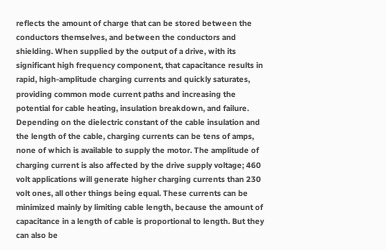reflects the amount of charge that can be stored between the conductors themselves, and between the conductors and shielding. When supplied by the output of a drive, with its significant high frequency component, that capacitance results in rapid, high-amplitude charging currents and quickly saturates, providing common mode current paths and increasing the potential for cable heating, insulation breakdown, and failure. Depending on the dielectric constant of the cable insulation and the length of the cable, charging currents can be tens of amps, none of which is available to supply the motor. The amplitude of charging current is also affected by the drive supply voltage; 460 volt applications will generate higher charging currents than 230 volt ones, all other things being equal. These currents can be minimized mainly by limiting cable length, because the amount of capacitance in a length of cable is proportional to length. But they can also be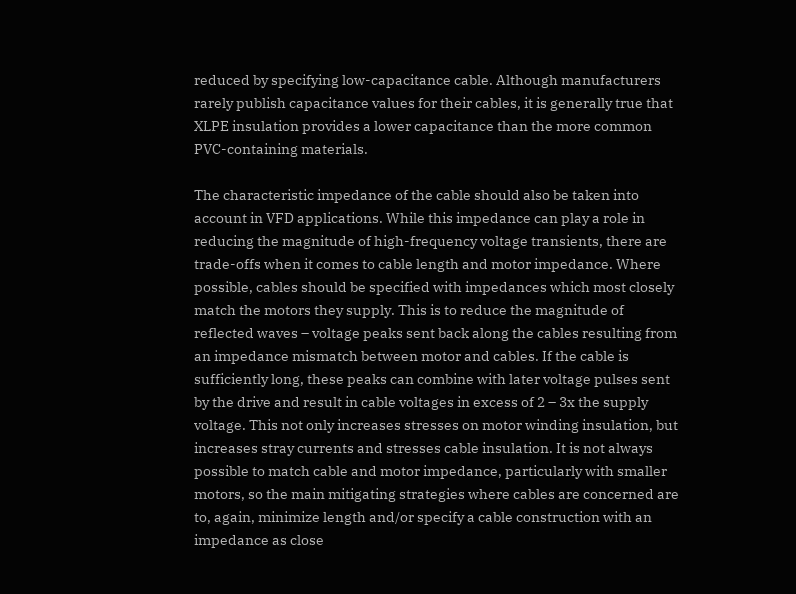reduced by specifying low-capacitance cable. Although manufacturers rarely publish capacitance values for their cables, it is generally true that XLPE insulation provides a lower capacitance than the more common PVC-containing materials.

The characteristic impedance of the cable should also be taken into account in VFD applications. While this impedance can play a role in reducing the magnitude of high-frequency voltage transients, there are trade-offs when it comes to cable length and motor impedance. Where possible, cables should be specified with impedances which most closely match the motors they supply. This is to reduce the magnitude of reflected waves – voltage peaks sent back along the cables resulting from an impedance mismatch between motor and cables. If the cable is sufficiently long, these peaks can combine with later voltage pulses sent by the drive and result in cable voltages in excess of 2 – 3x the supply voltage. This not only increases stresses on motor winding insulation, but increases stray currents and stresses cable insulation. It is not always possible to match cable and motor impedance, particularly with smaller motors, so the main mitigating strategies where cables are concerned are to, again, minimize length and/or specify a cable construction with an impedance as close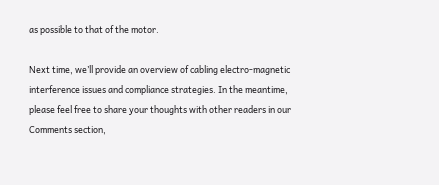as possible to that of the motor.

Next time, we’ll provide an overview of cabling electro-magnetic interference issues and compliance strategies. In the meantime, please feel free to share your thoughts with other readers in our Comments section,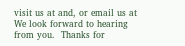visit us at and, or email us at We look forward to hearing from you.  Thanks for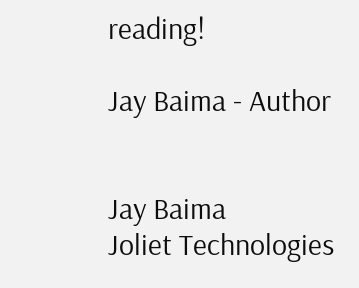reading!

Jay Baima - Author


Jay Baima
Joliet Technologies